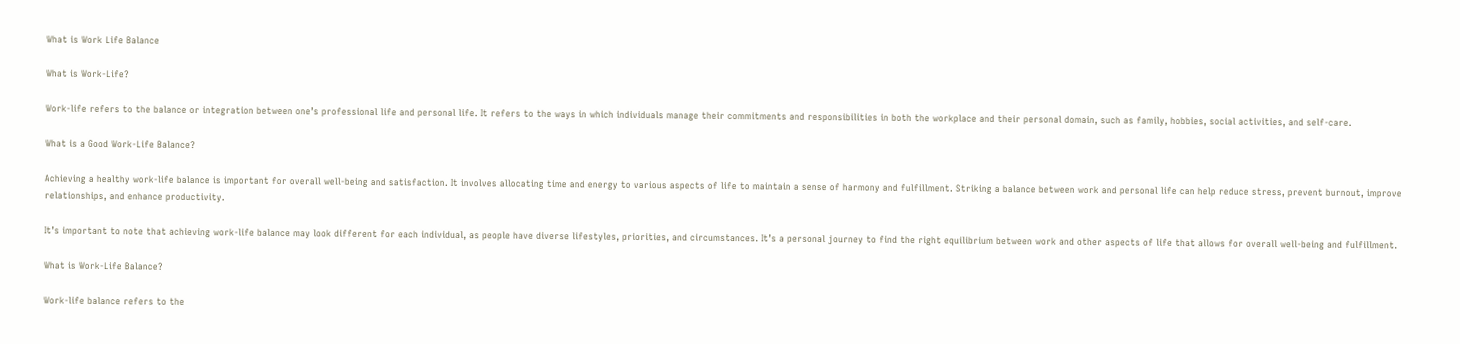What is Work Life Balance

What is Work-Life?

Work-life refers to the balance or integration between one’s professional life and personal life. It refers to the ways in which individuals manage their commitments and responsibilities in both the workplace and their personal domain, such as family, hobbies, social activities, and self-care.

What is a Good Work-Life Balance?

Achieving a healthy work-life balance is important for overall well-being and satisfaction. It involves allocating time and energy to various aspects of life to maintain a sense of harmony and fulfillment. Striking a balance between work and personal life can help reduce stress, prevent burnout, improve relationships, and enhance productivity.

It’s important to note that achieving work-life balance may look different for each individual, as people have diverse lifestyles, priorities, and circumstances. It’s a personal journey to find the right equilibrium between work and other aspects of life that allows for overall well-being and fulfillment.

What is Work-Life Balance?

Work-life balance refers to the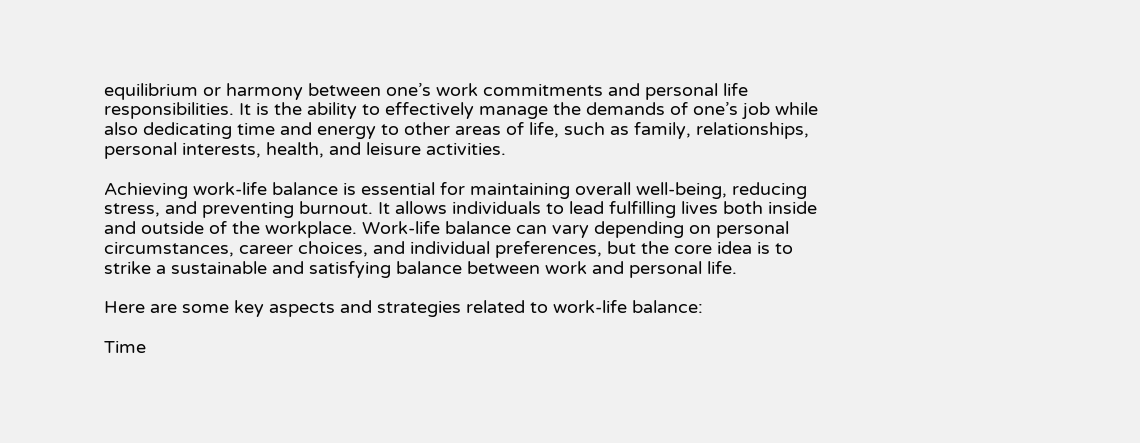equilibrium or harmony between one’s work commitments and personal life responsibilities. It is the ability to effectively manage the demands of one’s job while also dedicating time and energy to other areas of life, such as family, relationships, personal interests, health, and leisure activities.

Achieving work-life balance is essential for maintaining overall well-being, reducing stress, and preventing burnout. It allows individuals to lead fulfilling lives both inside and outside of the workplace. Work-life balance can vary depending on personal circumstances, career choices, and individual preferences, but the core idea is to strike a sustainable and satisfying balance between work and personal life.

Here are some key aspects and strategies related to work-life balance:

Time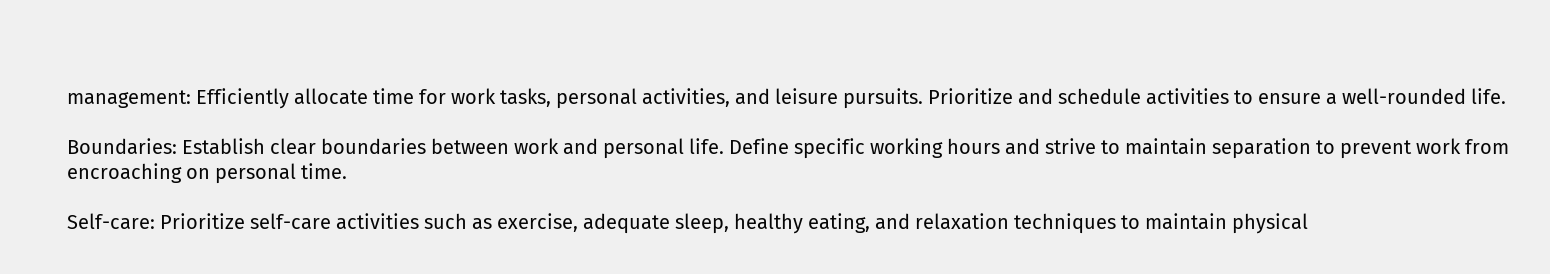management: Efficiently allocate time for work tasks, personal activities, and leisure pursuits. Prioritize and schedule activities to ensure a well-rounded life.

Boundaries: Establish clear boundaries between work and personal life. Define specific working hours and strive to maintain separation to prevent work from encroaching on personal time.

Self-care: Prioritize self-care activities such as exercise, adequate sleep, healthy eating, and relaxation techniques to maintain physical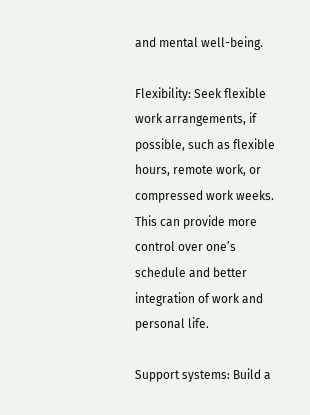and mental well-being.

Flexibility: Seek flexible work arrangements, if possible, such as flexible hours, remote work, or compressed work weeks. This can provide more control over one’s schedule and better integration of work and personal life.

Support systems: Build a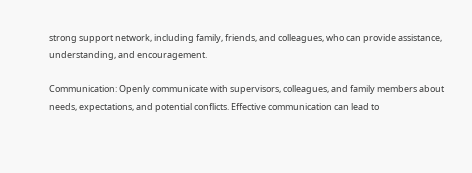strong support network, including family, friends, and colleagues, who can provide assistance, understanding, and encouragement.

Communication: Openly communicate with supervisors, colleagues, and family members about needs, expectations, and potential conflicts. Effective communication can lead to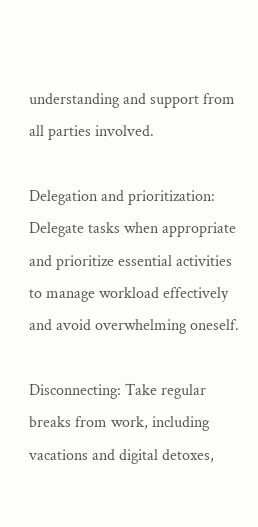understanding and support from all parties involved.

Delegation and prioritization: Delegate tasks when appropriate and prioritize essential activities to manage workload effectively and avoid overwhelming oneself.

Disconnecting: Take regular breaks from work, including vacations and digital detoxes,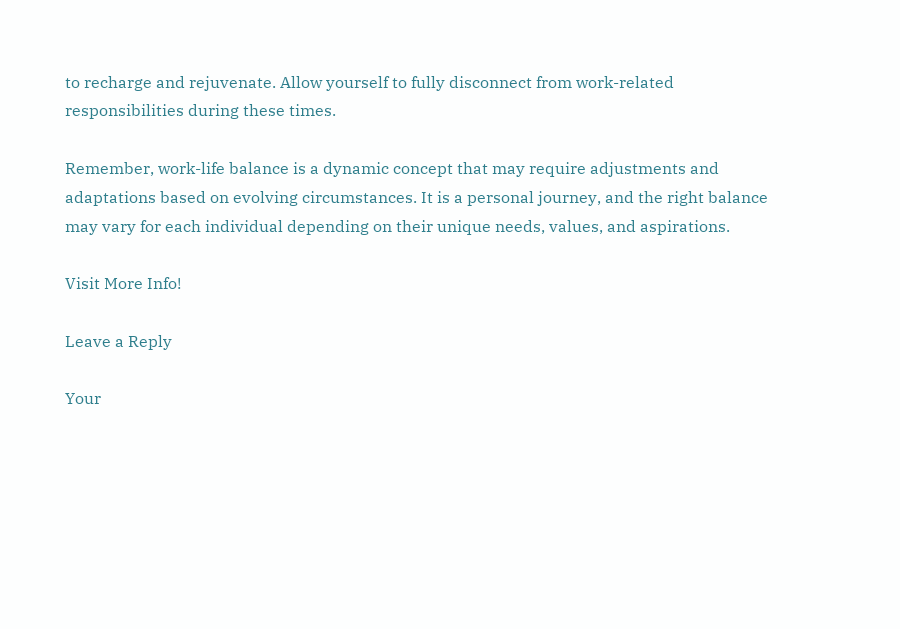to recharge and rejuvenate. Allow yourself to fully disconnect from work-related responsibilities during these times.

Remember, work-life balance is a dynamic concept that may require adjustments and adaptations based on evolving circumstances. It is a personal journey, and the right balance may vary for each individual depending on their unique needs, values, and aspirations.

Visit More Info!

Leave a Reply

Your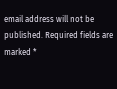email address will not be published. Required fields are marked *